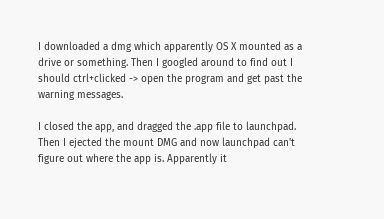I downloaded a dmg which apparently OS X mounted as a drive or something. Then I googled around to find out I should ctrl+clicked -> open the program and get past the warning messages.

I closed the app, and dragged the .app file to launchpad. Then I ejected the mount DMG and now launchpad can't figure out where the app is. Apparently it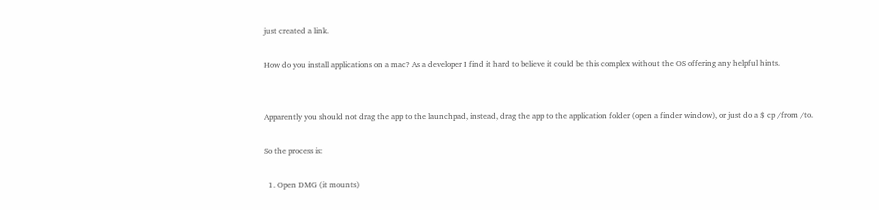just created a link.

How do you install applications on a mac? As a developer I find it hard to believe it could be this complex without the OS offering any helpful hints.


Apparently you should not drag the app to the launchpad, instead, drag the app to the application folder (open a finder window), or just do a $ cp /from /to.

So the process is:

  1. Open DMG (it mounts)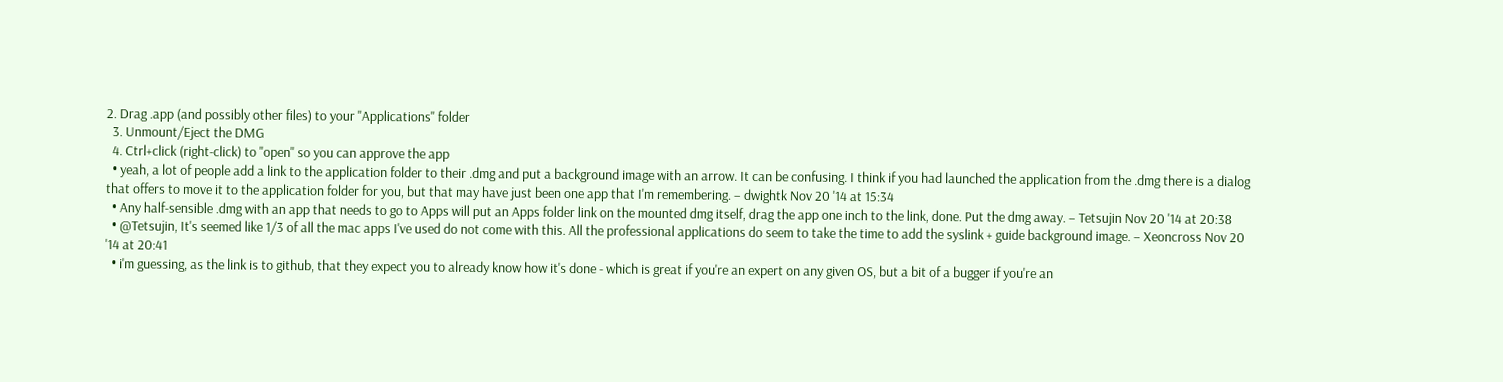2. Drag .app (and possibly other files) to your "Applications" folder
  3. Unmount/Eject the DMG
  4. Ctrl+click (right-click) to "open" so you can approve the app
  • yeah, a lot of people add a link to the application folder to their .dmg and put a background image with an arrow. It can be confusing. I think if you had launched the application from the .dmg there is a dialog that offers to move it to the application folder for you, but that may have just been one app that I'm remembering. – dwightk Nov 20 '14 at 15:34
  • Any half-sensible .dmg with an app that needs to go to Apps will put an Apps folder link on the mounted dmg itself, drag the app one inch to the link, done. Put the dmg away. – Tetsujin Nov 20 '14 at 20:38
  • @Tetsujin, It's seemed like 1/3 of all the mac apps I've used do not come with this. All the professional applications do seem to take the time to add the syslink + guide background image. – Xeoncross Nov 20 '14 at 20:41
  • i'm guessing, as the link is to github, that they expect you to already know how it's done - which is great if you're an expert on any given OS, but a bit of a bugger if you're an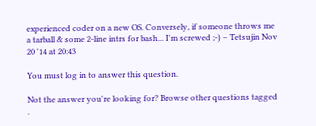experienced coder on a new OS. Conversely, if someone throws me a tarball & some 2-line intrs for bash... I'm screwed ;-) – Tetsujin Nov 20 '14 at 20:43

You must log in to answer this question.

Not the answer you're looking for? Browse other questions tagged .